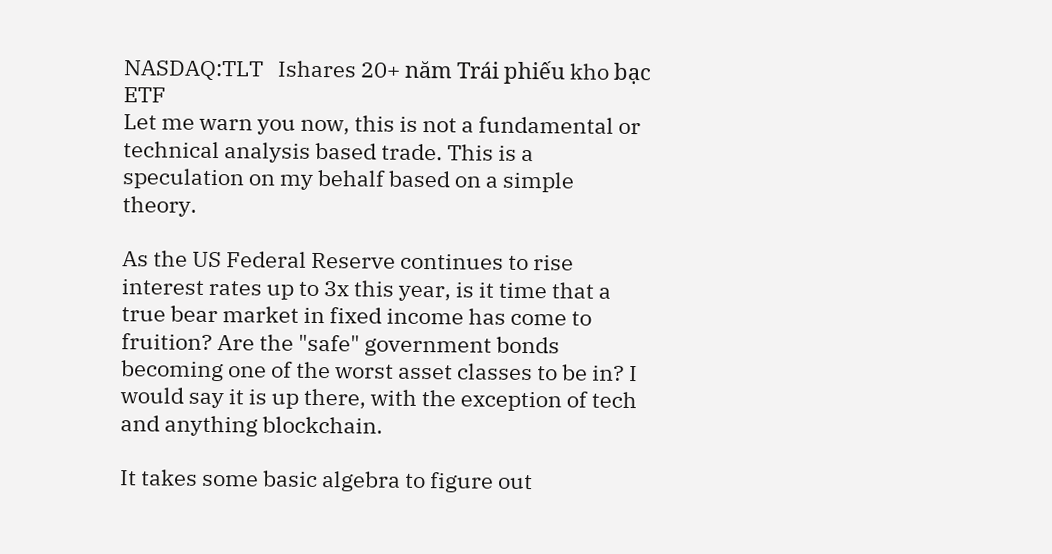NASDAQ:TLT   Ishares 20+ năm Trái phiếu kho bạc ETF
Let me warn you now, this is not a fundamental or technical analysis based trade. This is a speculation on my behalf based on a simple theory.

As the US Federal Reserve continues to rise interest rates up to 3x this year, is it time that a true bear market in fixed income has come to fruition? Are the "safe" government bonds becoming one of the worst asset classes to be in? I would say it is up there, with the exception of tech and anything blockchain.

It takes some basic algebra to figure out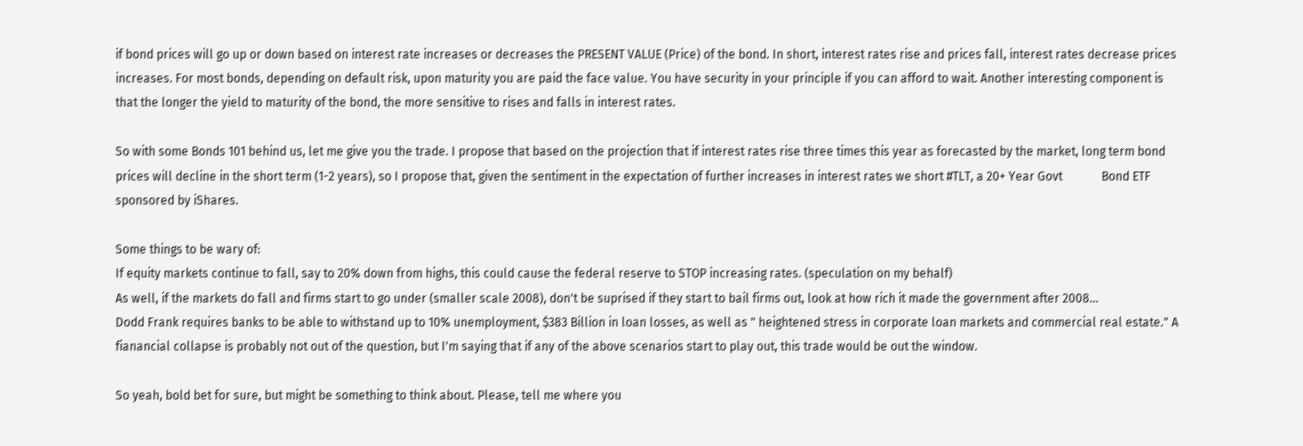if bond prices will go up or down based on interest rate increases or decreases the PRESENT VALUE (Price) of the bond. In short, interest rates rise and prices fall, interest rates decrease prices increases. For most bonds, depending on default risk, upon maturity you are paid the face value. You have security in your principle if you can afford to wait. Another interesting component is that the longer the yield to maturity of the bond, the more sensitive to rises and falls in interest rates.

So with some Bonds 101 behind us, let me give you the trade. I propose that based on the projection that if interest rates rise three times this year as forecasted by the market, long term bond prices will decline in the short term (1-2 years), so I propose that, given the sentiment in the expectation of further increases in interest rates we short #TLT, a 20+ Year Govt             Bond ETF sponsored by iShares.

Some things to be wary of:
If equity markets continue to fall, say to 20% down from highs, this could cause the federal reserve to STOP increasing rates. (speculation on my behalf)
As well, if the markets do fall and firms start to go under (smaller scale 2008), don't be suprised if they start to bail firms out, look at how rich it made the government after 2008...
Dodd Frank requires banks to be able to withstand up to 10% unemployment, $383 Billion in loan losses, as well as " heightened stress in corporate loan markets and commercial real estate." A fianancial collapse is probably not out of the question, but I'm saying that if any of the above scenarios start to play out, this trade would be out the window.

So yeah, bold bet for sure, but might be something to think about. Please, tell me where you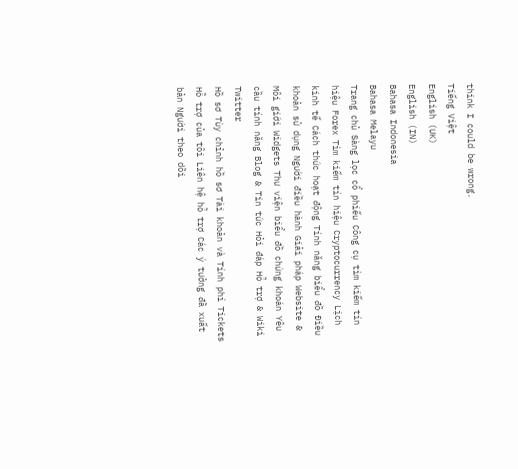think I could be wrong.
Tiếng Việt
English (UK)
English (IN)
Bahasa Indonesia
Bahasa Melayu
Trang chủ Sàng lọc cổ phiếu Công cụ tìm kiếm tín hiệu Forex Tìm kiếm tín hiệu Cryptocurrency Lịch kinh tế Cách thức hoạt động Tính năng biểu đồ Điều khoản sử dụng Người điều hành Giải pháp Website & Môi giới Widgets Thư viện biểu đồ chứng khoán Yêu cầu tính năng Blog & Tin tức Hỏi đáp Hỗ trợ & Wiki Twitter
Hồ sơ Tùy chỉnh hồ sơ Tài khoản và Tính phí Tickets Hỗ trợ của tôi Liên hệ hỗ trợ Các ý tưởng đã xuất bản Người theo dõi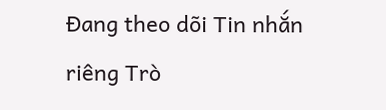Đang theo dõi Tin nhắn riêng Trò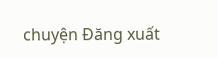chuyện Đăng xuất